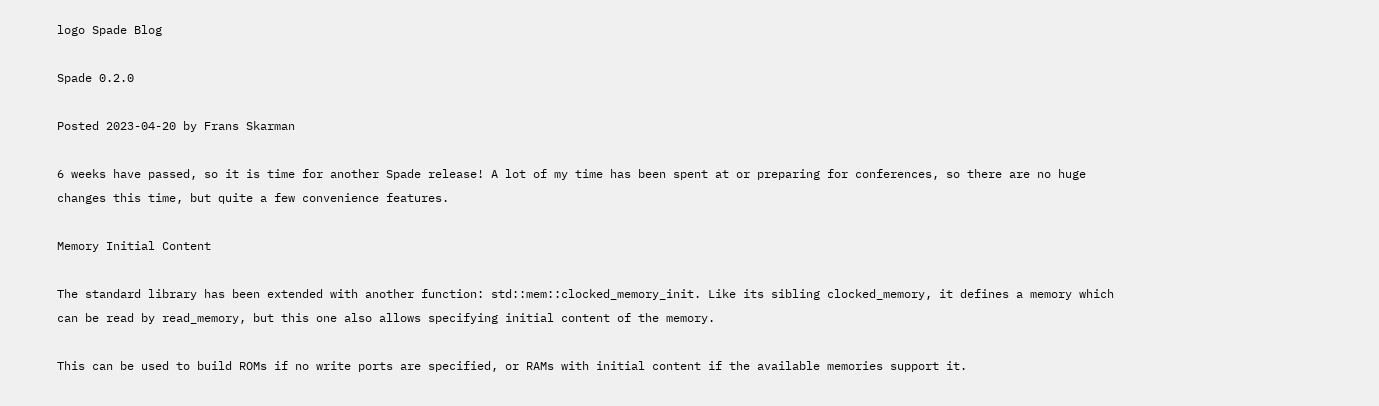logo Spade Blog

Spade 0.2.0

Posted 2023-04-20 by Frans Skarman

6 weeks have passed, so it is time for another Spade release! A lot of my time has been spent at or preparing for conferences, so there are no huge changes this time, but quite a few convenience features.

Memory Initial Content

The standard library has been extended with another function: std::mem::clocked_memory_init. Like its sibling clocked_memory, it defines a memory which can be read by read_memory, but this one also allows specifying initial content of the memory.

This can be used to build ROMs if no write ports are specified, or RAMs with initial content if the available memories support it.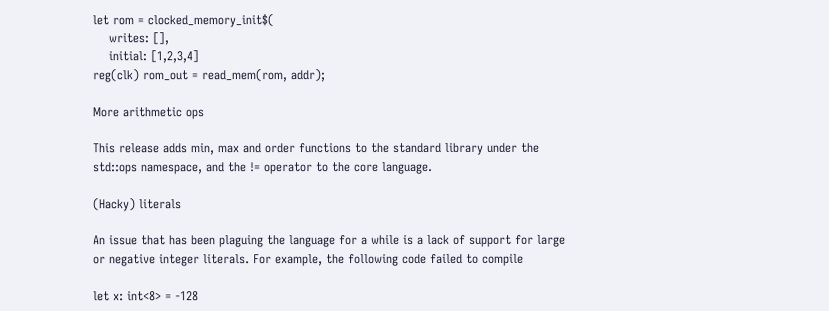let rom = clocked_memory_init$(
    writes: [],
    initial: [1,2,3,4]
reg(clk) rom_out = read_mem(rom, addr);

More arithmetic ops

This release adds min, max and order functions to the standard library under the std::ops namespace, and the != operator to the core language.

(Hacky) literals

An issue that has been plaguing the language for a while is a lack of support for large or negative integer literals. For example, the following code failed to compile

let x: int<8> = -128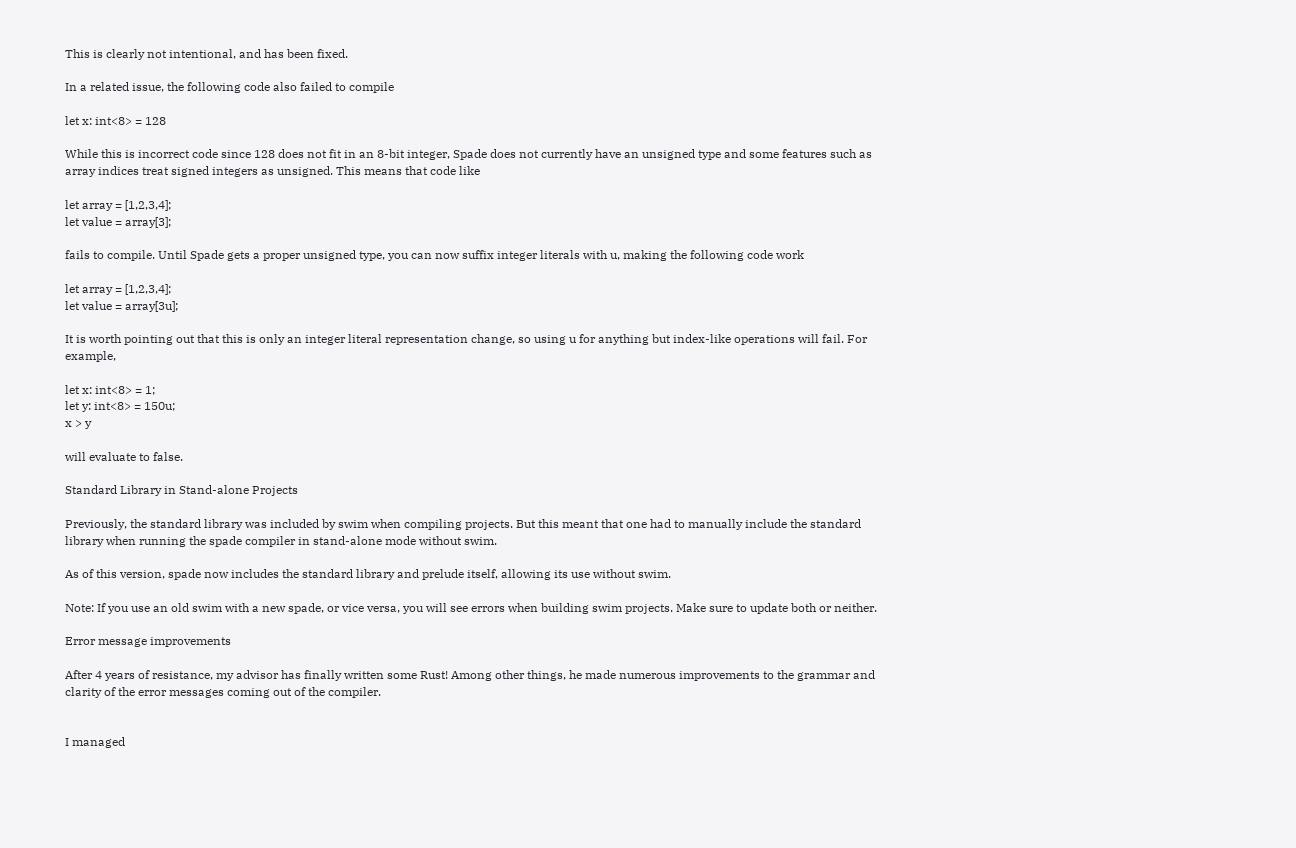This is clearly not intentional, and has been fixed.

In a related issue, the following code also failed to compile

let x: int<8> = 128

While this is incorrect code since 128 does not fit in an 8-bit integer, Spade does not currently have an unsigned type and some features such as array indices treat signed integers as unsigned. This means that code like

let array = [1,2,3,4];
let value = array[3];

fails to compile. Until Spade gets a proper unsigned type, you can now suffix integer literals with u, making the following code work

let array = [1,2,3,4];
let value = array[3u];

It is worth pointing out that this is only an integer literal representation change, so using u for anything but index-like operations will fail. For example,

let x: int<8> = 1;
let y: int<8> = 150u;
x > y

will evaluate to false.

Standard Library in Stand-alone Projects

Previously, the standard library was included by swim when compiling projects. But this meant that one had to manually include the standard library when running the spade compiler in stand-alone mode without swim.

As of this version, spade now includes the standard library and prelude itself, allowing its use without swim.

Note: If you use an old swim with a new spade, or vice versa, you will see errors when building swim projects. Make sure to update both or neither.

Error message improvements

After 4 years of resistance, my advisor has finally written some Rust! Among other things, he made numerous improvements to the grammar and clarity of the error messages coming out of the compiler.


I managed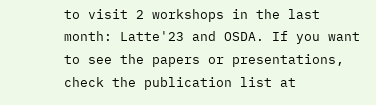to visit 2 workshops in the last month: Latte'23 and OSDA. If you want to see the papers or presentations, check the publication list at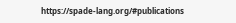https://spade-lang.org/#publications